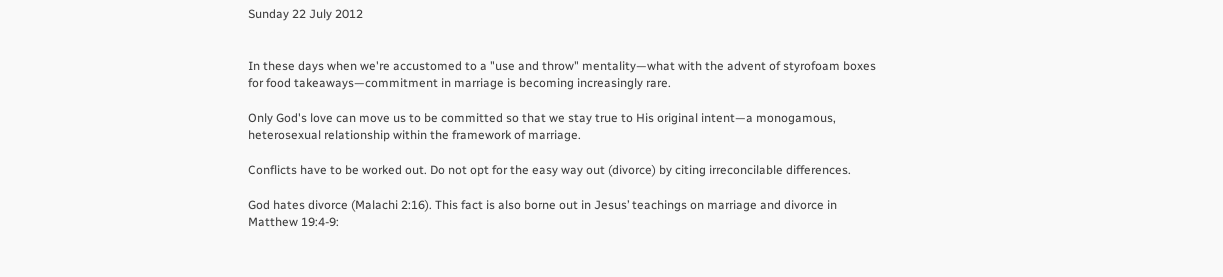Sunday 22 July 2012


In these days when we're accustomed to a "use and throw" mentality—what with the advent of styrofoam boxes for food takeaways—commitment in marriage is becoming increasingly rare.

Only God's love can move us to be committed so that we stay true to His original intent—a monogamous, heterosexual relationship within the framework of marriage.

Conflicts have to be worked out. Do not opt for the easy way out (divorce) by citing irreconcilable differences.

God hates divorce (Malachi 2:16). This fact is also borne out in Jesus’ teachings on marriage and divorce in Matthew 19:4-9: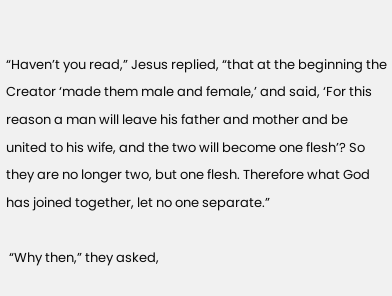“Haven’t you read,” Jesus replied, “that at the beginning the Creator ‘made them male and female,’ and said, ‘For this reason a man will leave his father and mother and be united to his wife, and the two will become one flesh’? So they are no longer two, but one flesh. Therefore what God has joined together, let no one separate.”

 “Why then,” they asked,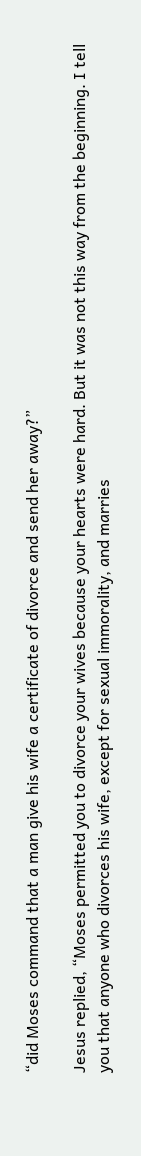“did Moses command that a man give his wife a certificate of divorce and send her away?”

Jesus replied, “Moses permitted you to divorce your wives because your hearts were hard. But it was not this way from the beginning. I tell you that anyone who divorces his wife, except for sexual immorality, and marries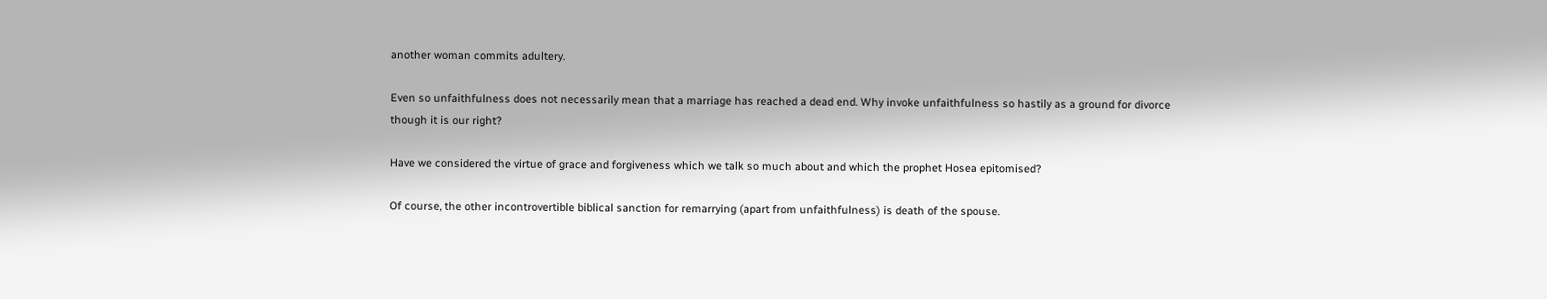another woman commits adultery.

Even so unfaithfulness does not necessarily mean that a marriage has reached a dead end. Why invoke unfaithfulness so hastily as a ground for divorce though it is our right?

Have we considered the virtue of grace and forgiveness which we talk so much about and which the prophet Hosea epitomised?

Of course, the other incontrovertible biblical sanction for remarrying (apart from unfaithfulness) is death of the spouse.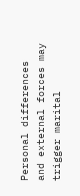Personal differences and external forces may trigger marital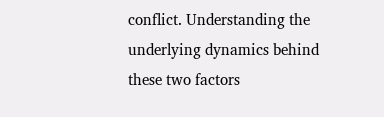conflict. Understanding the underlying dynamics behind these two factors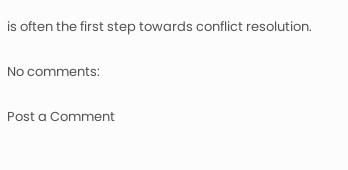is often the first step towards conflict resolution.

No comments:

Post a Comment